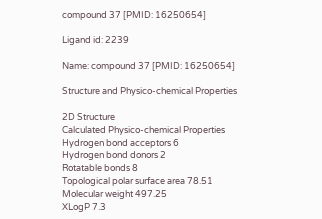compound 37 [PMID: 16250654]

Ligand id: 2239

Name: compound 37 [PMID: 16250654]

Structure and Physico-chemical Properties

2D Structure
Calculated Physico-chemical Properties
Hydrogen bond acceptors 6
Hydrogen bond donors 2
Rotatable bonds 8
Topological polar surface area 78.51
Molecular weight 497.25
XLogP 7.3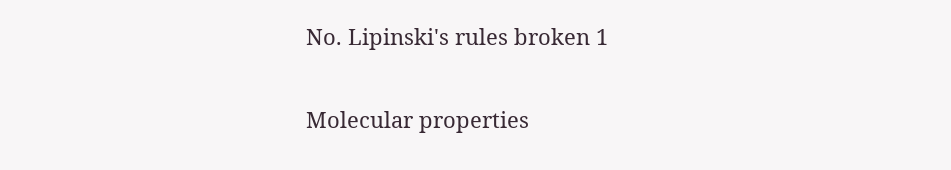No. Lipinski's rules broken 1

Molecular properties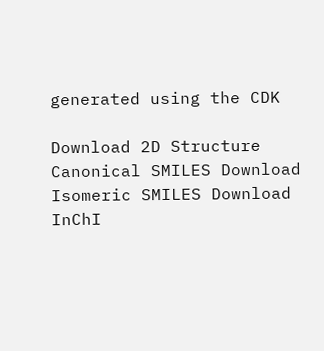generated using the CDK

Download 2D Structure
Canonical SMILES Download
Isomeric SMILES Download
InChI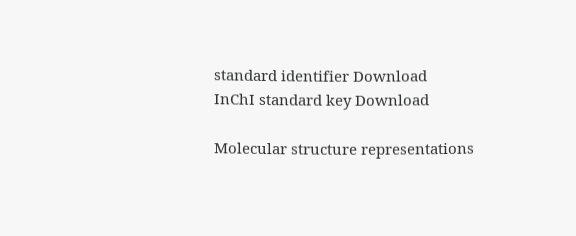standard identifier Download
InChI standard key Download

Molecular structure representations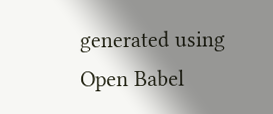generated using Open Babel